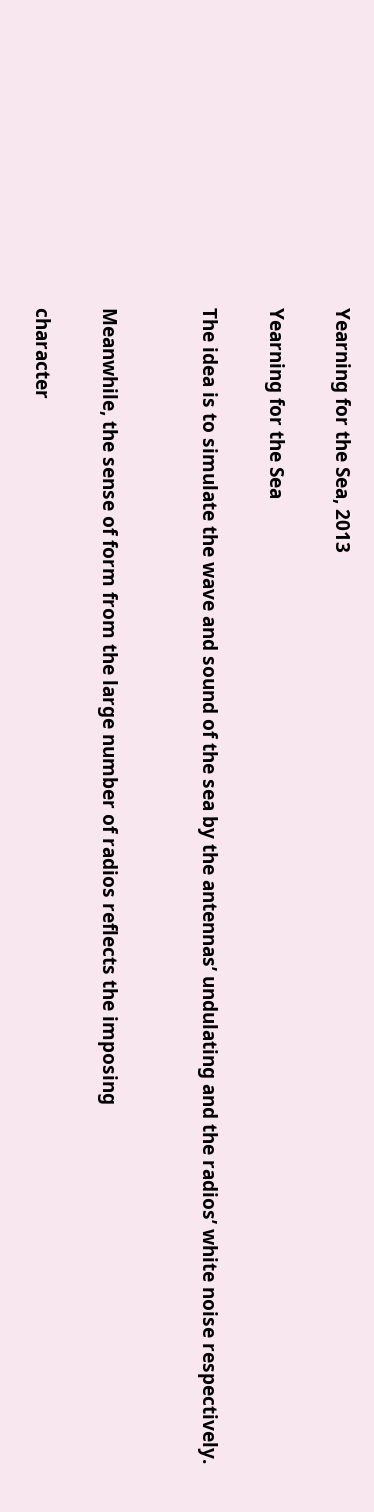Yearning for the Sea, 2013

Yearning for the Sea

The idea is to simulate the wave and sound of the sea by the antennas’ undulating and the radios’ white noise respectively.


Meanwhile, the sense of form from the large number of radios reflects the imposing

character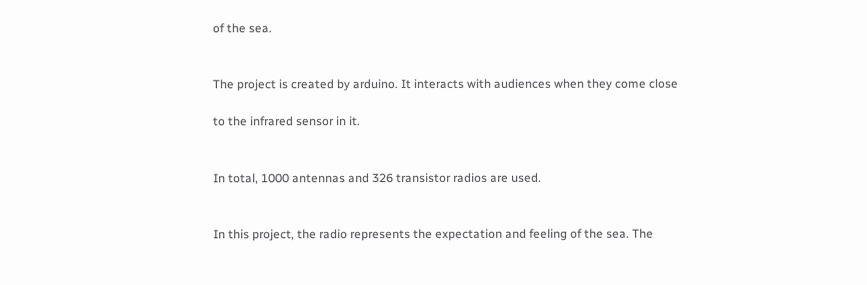of the sea.


The project is created by arduino. It interacts with audiences when they come close

to the infrared sensor in it.


In total, 1000 antennas and 326 transistor radios are used.


In this project, the radio represents the expectation and feeling of the sea. The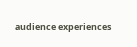audience experiences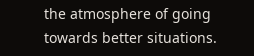the atmosphere of going towards better situations.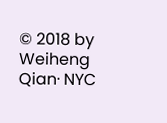© 2018 by Weiheng Qian· NYC